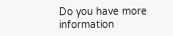Do you have more information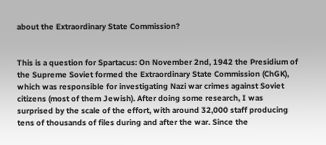about the Extraordinary State Commission?


This is a question for Spartacus: On November 2nd, 1942 the Presidium of the Supreme Soviet formed the Extraordinary State Commission (ChGK), which was responsible for investigating Nazi war crimes against Soviet citizens (most of them Jewish). After doing some research, I was surprised by the scale of the effort, with around 32,000 staff producing tens of thousands of files during and after the war. Since the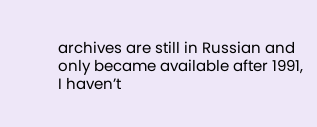archives are still in Russian and only became available after 1991, I haven’t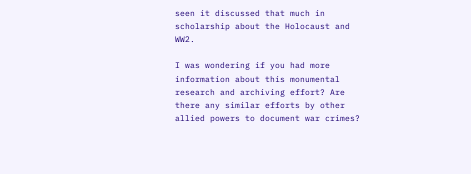seen it discussed that much in scholarship about the Holocaust and WW2.

I was wondering if you had more information about this monumental research and archiving effort? Are there any similar efforts by other allied powers to document war crimes?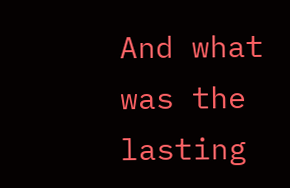And what was the lasting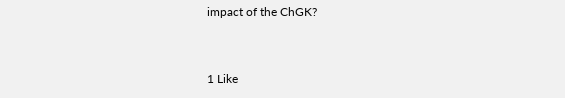impact of the ChGK?



1 Like